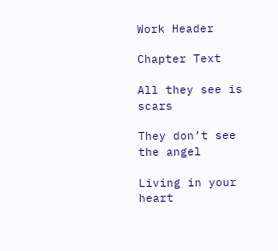Work Header

Chapter Text

All they see is scars

They don’t see the angel

Living in your heart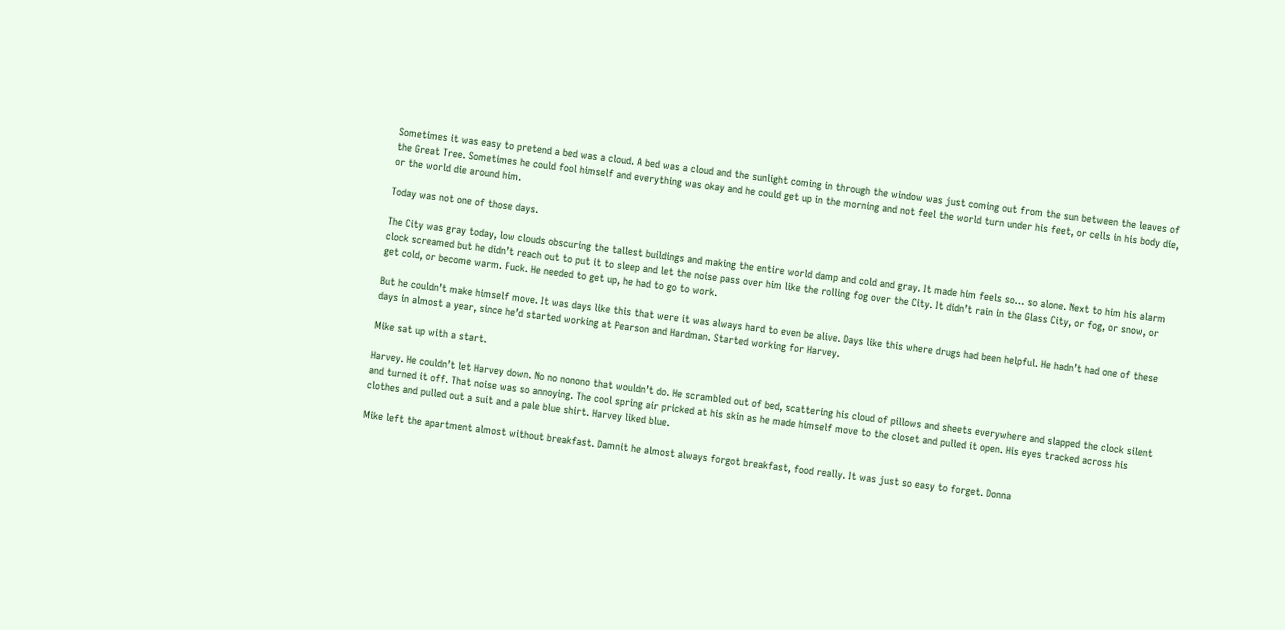Sometimes it was easy to pretend a bed was a cloud. A bed was a cloud and the sunlight coming in through the window was just coming out from the sun between the leaves of the Great Tree. Sometimes he could fool himself and everything was okay and he could get up in the morning and not feel the world turn under his feet, or cells in his body die, or the world die around him.

Today was not one of those days.

The City was gray today, low clouds obscuring the tallest buildings and making the entire world damp and cold and gray. It made him feels so… so alone. Next to him his alarm clock screamed but he didn’t reach out to put it to sleep and let the noise pass over him like the rolling fog over the City. It didn’t rain in the Glass City, or fog, or snow, or get cold, or become warm. Fuck. He needed to get up, he had to go to work.

But he couldn’t make himself move. It was days like this that were it was always hard to even be alive. Days like this where drugs had been helpful. He hadn’t had one of these days in almost a year, since he’d started working at Pearson and Hardman. Started working for Harvey.

Mike sat up with a start.

Harvey. He couldn’t let Harvey down. No no nonono that wouldn’t do. He scrambled out of bed, scattering his cloud of pillows and sheets everywhere and slapped the clock silent and turned it off. That noise was so annoying. The cool spring air pricked at his skin as he made himself move to the closet and pulled it open. His eyes tracked across his clothes and pulled out a suit and a pale blue shirt. Harvey liked blue.

Mike left the apartment almost without breakfast. Damnit he almost always forgot breakfast, food really. It was just so easy to forget. Donna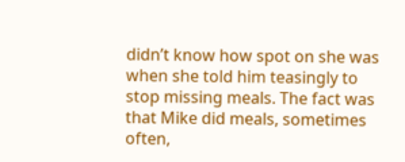didn’t know how spot on she was when she told him teasingly to stop missing meals. The fact was that Mike did meals, sometimes often,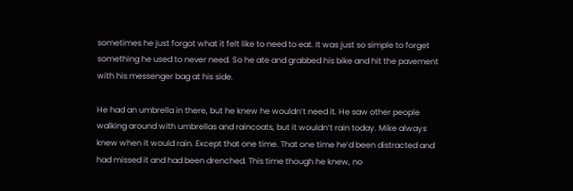sometimes he just forgot what it felt like to need to eat. It was just so simple to forget something he used to never need. So he ate and grabbed his bike and hit the pavement with his messenger bag at his side.

He had an umbrella in there, but he knew he wouldn’t need it. He saw other people walking around with umbrellas and raincoats, but it wouldn’t rain today. Mike always knew when it would rain. Except that one time. That one time he’d been distracted and had missed it and had been drenched. This time though he knew, no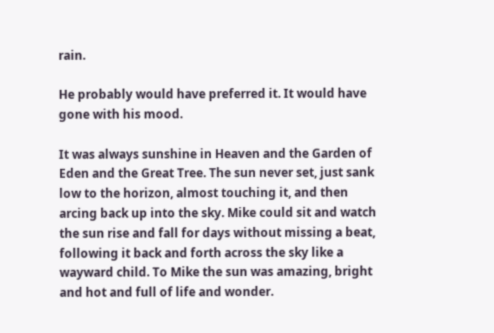rain.

He probably would have preferred it. It would have gone with his mood.

It was always sunshine in Heaven and the Garden of Eden and the Great Tree. The sun never set, just sank low to the horizon, almost touching it, and then arcing back up into the sky. Mike could sit and watch the sun rise and fall for days without missing a beat, following it back and forth across the sky like a wayward child. To Mike the sun was amazing, bright and hot and full of life and wonder.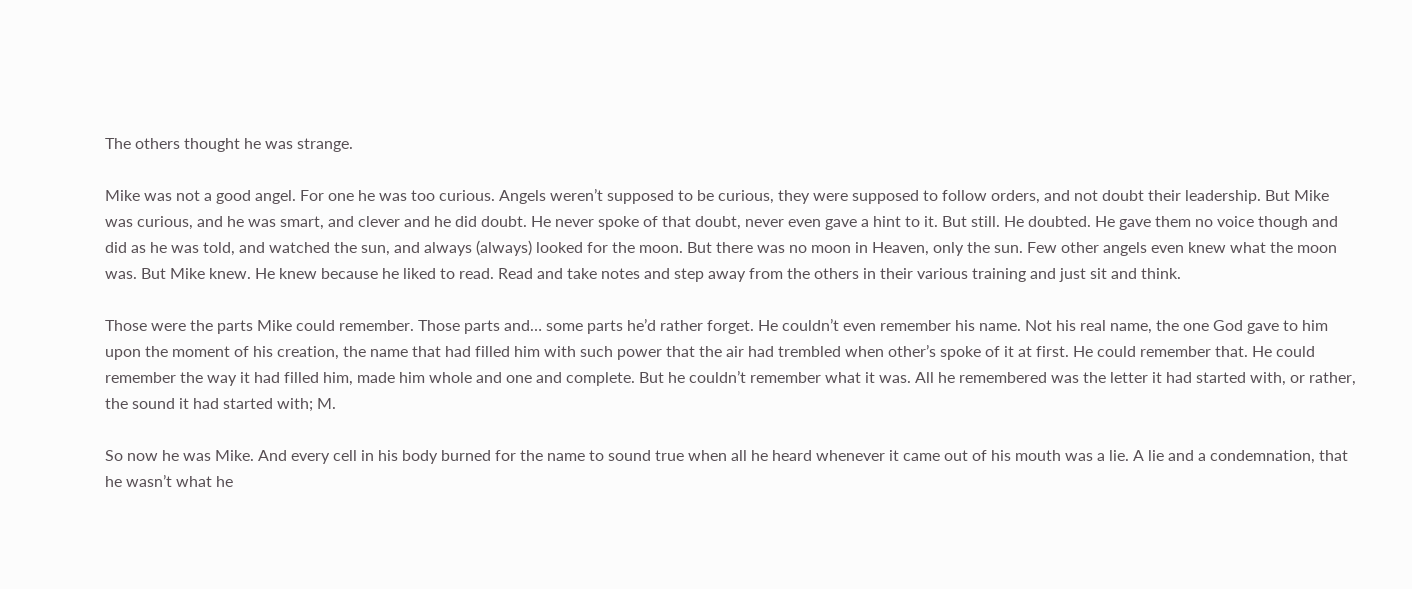The others thought he was strange.

Mike was not a good angel. For one he was too curious. Angels weren’t supposed to be curious, they were supposed to follow orders, and not doubt their leadership. But Mike was curious, and he was smart, and clever and he did doubt. He never spoke of that doubt, never even gave a hint to it. But still. He doubted. He gave them no voice though and did as he was told, and watched the sun, and always (always) looked for the moon. But there was no moon in Heaven, only the sun. Few other angels even knew what the moon was. But Mike knew. He knew because he liked to read. Read and take notes and step away from the others in their various training and just sit and think.

Those were the parts Mike could remember. Those parts and… some parts he’d rather forget. He couldn’t even remember his name. Not his real name, the one God gave to him upon the moment of his creation, the name that had filled him with such power that the air had trembled when other’s spoke of it at first. He could remember that. He could remember the way it had filled him, made him whole and one and complete. But he couldn’t remember what it was. All he remembered was the letter it had started with, or rather, the sound it had started with; M.

So now he was Mike. And every cell in his body burned for the name to sound true when all he heard whenever it came out of his mouth was a lie. A lie and a condemnation, that he wasn’t what he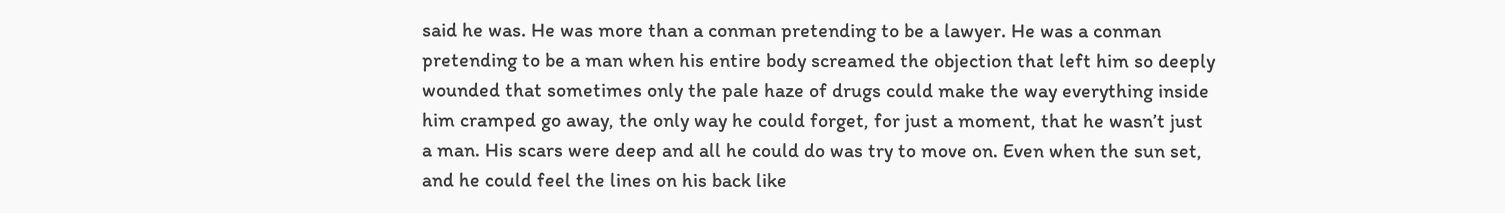said he was. He was more than a conman pretending to be a lawyer. He was a conman pretending to be a man when his entire body screamed the objection that left him so deeply wounded that sometimes only the pale haze of drugs could make the way everything inside him cramped go away, the only way he could forget, for just a moment, that he wasn’t just a man. His scars were deep and all he could do was try to move on. Even when the sun set, and he could feel the lines on his back like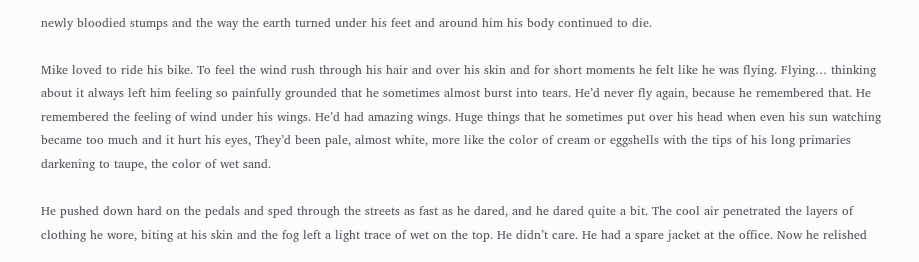newly bloodied stumps and the way the earth turned under his feet and around him his body continued to die.

Mike loved to ride his bike. To feel the wind rush through his hair and over his skin and for short moments he felt like he was flying. Flying… thinking about it always left him feeling so painfully grounded that he sometimes almost burst into tears. He’d never fly again, because he remembered that. He remembered the feeling of wind under his wings. He’d had amazing wings. Huge things that he sometimes put over his head when even his sun watching became too much and it hurt his eyes, They’d been pale, almost white, more like the color of cream or eggshells with the tips of his long primaries darkening to taupe, the color of wet sand.

He pushed down hard on the pedals and sped through the streets as fast as he dared, and he dared quite a bit. The cool air penetrated the layers of clothing he wore, biting at his skin and the fog left a light trace of wet on the top. He didn’t care. He had a spare jacket at the office. Now he relished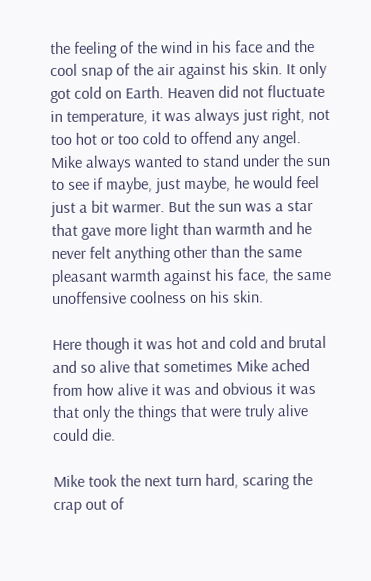the feeling of the wind in his face and the cool snap of the air against his skin. It only got cold on Earth. Heaven did not fluctuate in temperature, it was always just right, not too hot or too cold to offend any angel. Mike always wanted to stand under the sun to see if maybe, just maybe, he would feel just a bit warmer. But the sun was a star that gave more light than warmth and he never felt anything other than the same pleasant warmth against his face, the same unoffensive coolness on his skin.

Here though it was hot and cold and brutal and so alive that sometimes Mike ached from how alive it was and obvious it was that only the things that were truly alive could die.

Mike took the next turn hard, scaring the crap out of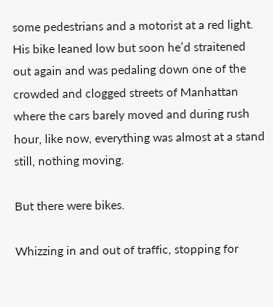some pedestrians and a motorist at a red light. His bike leaned low but soon he’d straitened out again and was pedaling down one of the crowded and clogged streets of Manhattan where the cars barely moved and during rush hour, like now, everything was almost at a stand still, nothing moving.

But there were bikes.

Whizzing in and out of traffic, stopping for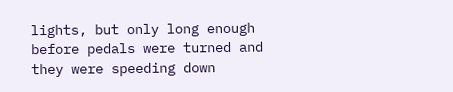lights, but only long enough before pedals were turned and they were speeding down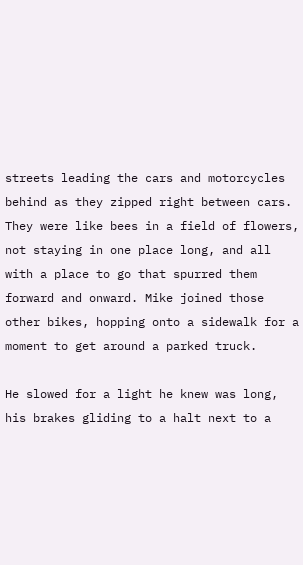streets leading the cars and motorcycles behind as they zipped right between cars. They were like bees in a field of flowers, not staying in one place long, and all with a place to go that spurred them forward and onward. Mike joined those other bikes, hopping onto a sidewalk for a moment to get around a parked truck.

He slowed for a light he knew was long, his brakes gliding to a halt next to a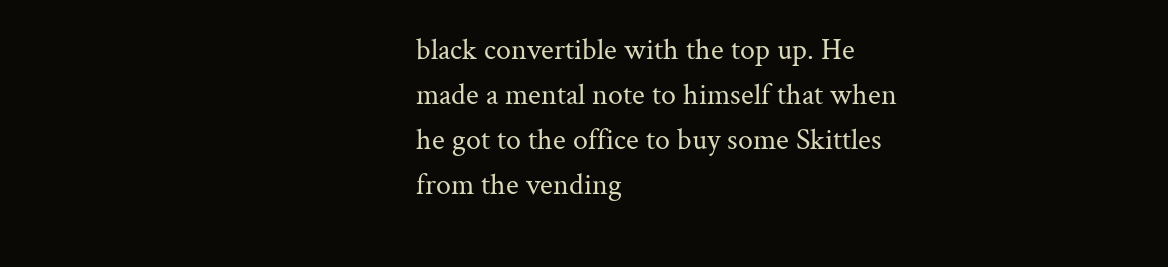black convertible with the top up. He made a mental note to himself that when he got to the office to buy some Skittles from the vending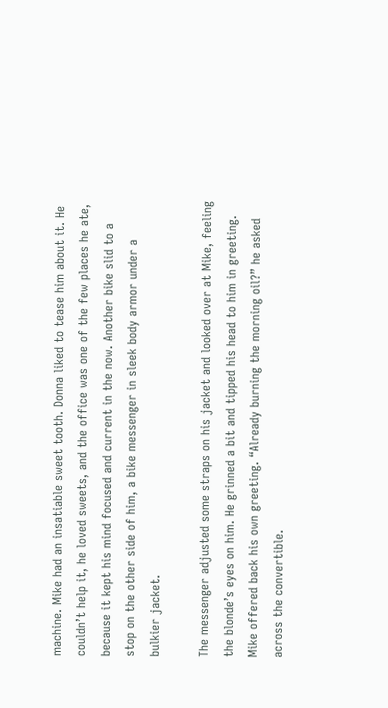machine. Mike had an insatiable sweet tooth. Donna liked to tease him about it. He couldn’t help it, he loved sweets, and the office was one of the few places he ate, because it kept his mind focused and current in the now. Another bike slid to a stop on the other side of him, a bike messenger in sleek body armor under a bulkier jacket.

The messenger adjusted some straps on his jacket and looked over at Mike, feeling the blonde’s eyes on him. He grinned a bit and tipped his head to him in greeting. Mike offered back his own greeting. “Already burning the morning oil?” he asked across the convertible.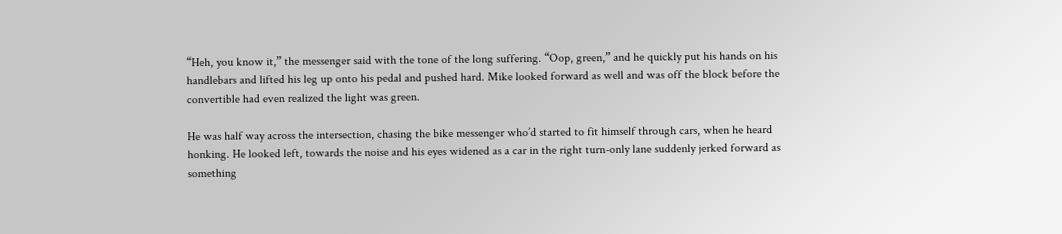“Heh, you know it,” the messenger said with the tone of the long suffering. “Oop, green,” and he quickly put his hands on his handlebars and lifted his leg up onto his pedal and pushed hard. Mike looked forward as well and was off the block before the convertible had even realized the light was green.

He was half way across the intersection, chasing the bike messenger who’d started to fit himself through cars, when he heard honking. He looked left, towards the noise and his eyes widened as a car in the right turn-only lane suddenly jerked forward as something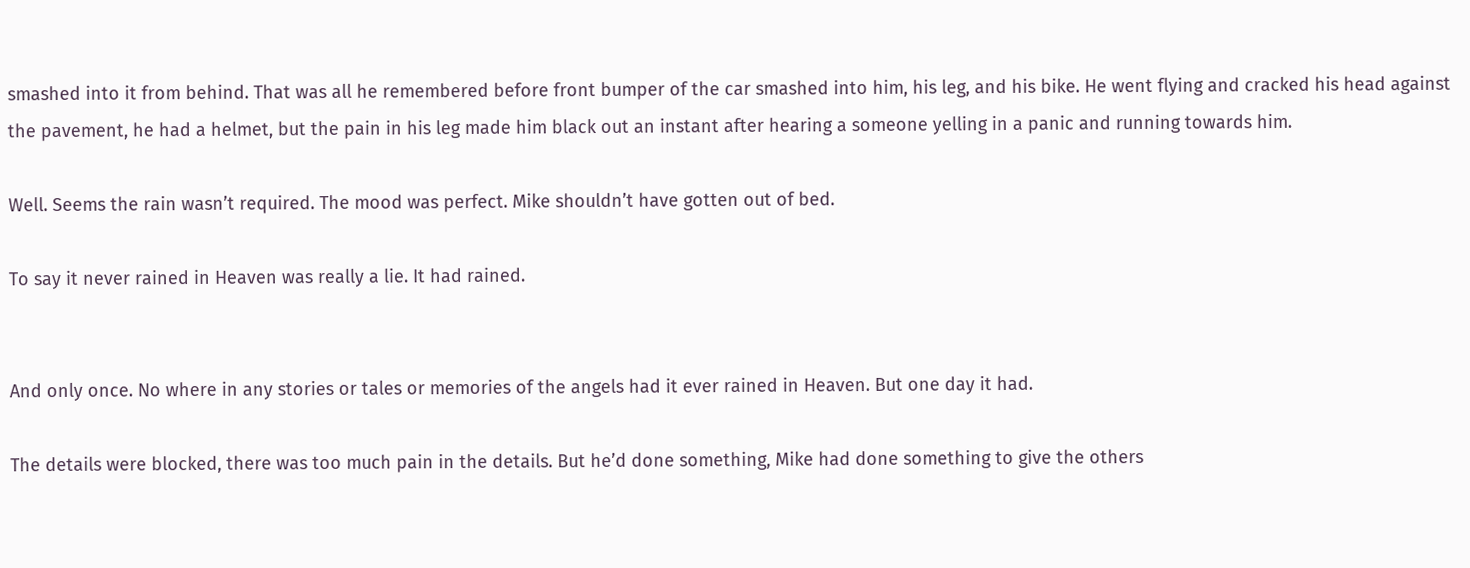smashed into it from behind. That was all he remembered before front bumper of the car smashed into him, his leg, and his bike. He went flying and cracked his head against the pavement, he had a helmet, but the pain in his leg made him black out an instant after hearing a someone yelling in a panic and running towards him.

Well. Seems the rain wasn’t required. The mood was perfect. Mike shouldn’t have gotten out of bed.

To say it never rained in Heaven was really a lie. It had rained.


And only once. No where in any stories or tales or memories of the angels had it ever rained in Heaven. But one day it had.

The details were blocked, there was too much pain in the details. But he’d done something, Mike had done something to give the others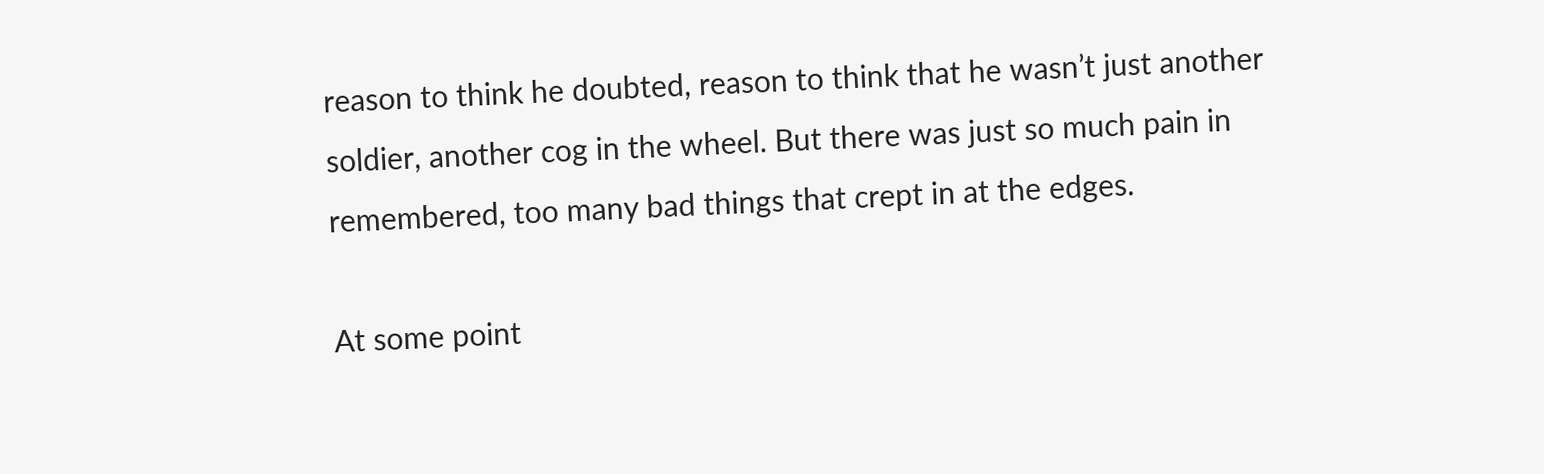reason to think he doubted, reason to think that he wasn’t just another soldier, another cog in the wheel. But there was just so much pain in remembered, too many bad things that crept in at the edges.

At some point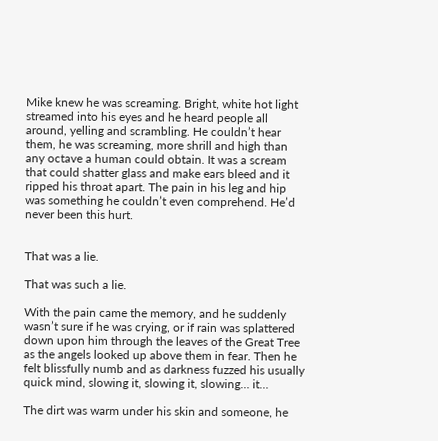Mike knew he was screaming. Bright, white hot light streamed into his eyes and he heard people all around, yelling and scrambling. He couldn’t hear them, he was screaming, more shrill and high than any octave a human could obtain. It was a scream that could shatter glass and make ears bleed and it ripped his throat apart. The pain in his leg and hip was something he couldn’t even comprehend. He’d never been this hurt.


That was a lie.

That was such a lie.

With the pain came the memory, and he suddenly wasn’t sure if he was crying, or if rain was splattered down upon him through the leaves of the Great Tree as the angels looked up above them in fear. Then he felt blissfully numb and as darkness fuzzed his usually quick mind, slowing it, slowing it, slowing… it…

The dirt was warm under his skin and someone, he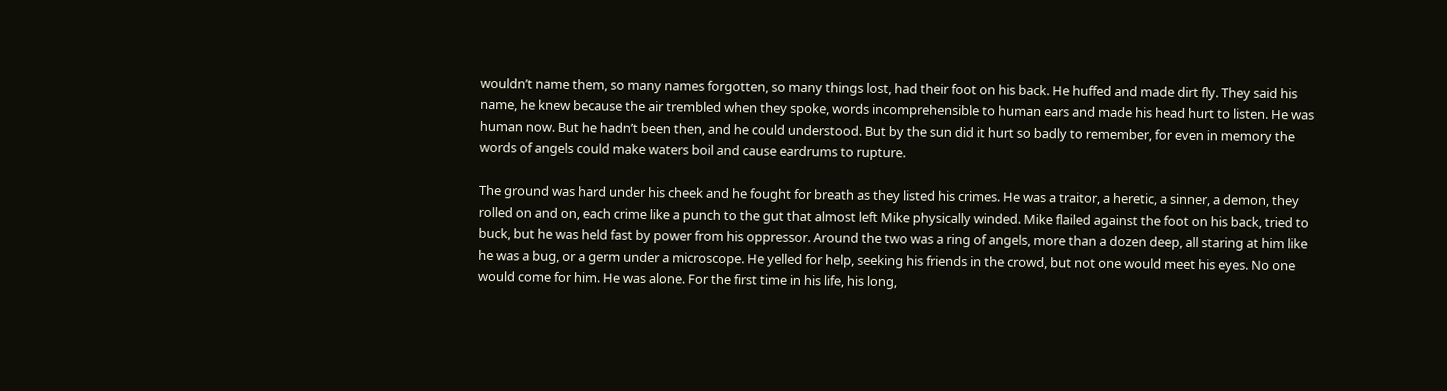wouldn’t name them, so many names forgotten, so many things lost, had their foot on his back. He huffed and made dirt fly. They said his name, he knew because the air trembled when they spoke, words incomprehensible to human ears and made his head hurt to listen. He was human now. But he hadn’t been then, and he could understood. But by the sun did it hurt so badly to remember, for even in memory the words of angels could make waters boil and cause eardrums to rupture.

The ground was hard under his cheek and he fought for breath as they listed his crimes. He was a traitor, a heretic, a sinner, a demon, they rolled on and on, each crime like a punch to the gut that almost left Mike physically winded. Mike flailed against the foot on his back, tried to buck, but he was held fast by power from his oppressor. Around the two was a ring of angels, more than a dozen deep, all staring at him like he was a bug, or a germ under a microscope. He yelled for help, seeking his friends in the crowd, but not one would meet his eyes. No one would come for him. He was alone. For the first time in his life, his long,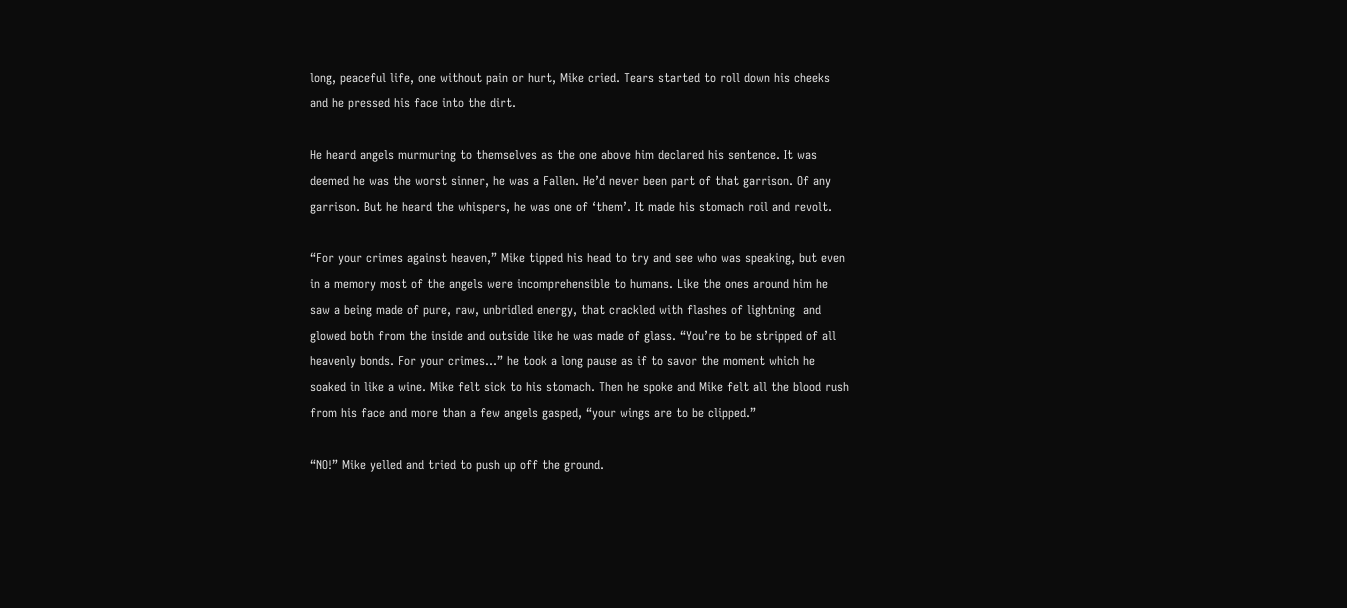long, peaceful life, one without pain or hurt, Mike cried. Tears started to roll down his cheeks and he pressed his face into the dirt.

He heard angels murmuring to themselves as the one above him declared his sentence. It was deemed he was the worst sinner, he was a Fallen. He’d never been part of that garrison. Of any garrison. But he heard the whispers, he was one of ‘them’. It made his stomach roil and revolt.

“For your crimes against heaven,” Mike tipped his head to try and see who was speaking, but even in a memory most of the angels were incomprehensible to humans. Like the ones around him he saw a being made of pure, raw, unbridled energy, that crackled with flashes of lightning  and glowed both from the inside and outside like he was made of glass. “You’re to be stripped of all heavenly bonds. For your crimes…” he took a long pause as if to savor the moment which he soaked in like a wine. Mike felt sick to his stomach. Then he spoke and Mike felt all the blood rush from his face and more than a few angels gasped, “your wings are to be clipped.”

“NO!” Mike yelled and tried to push up off the ground.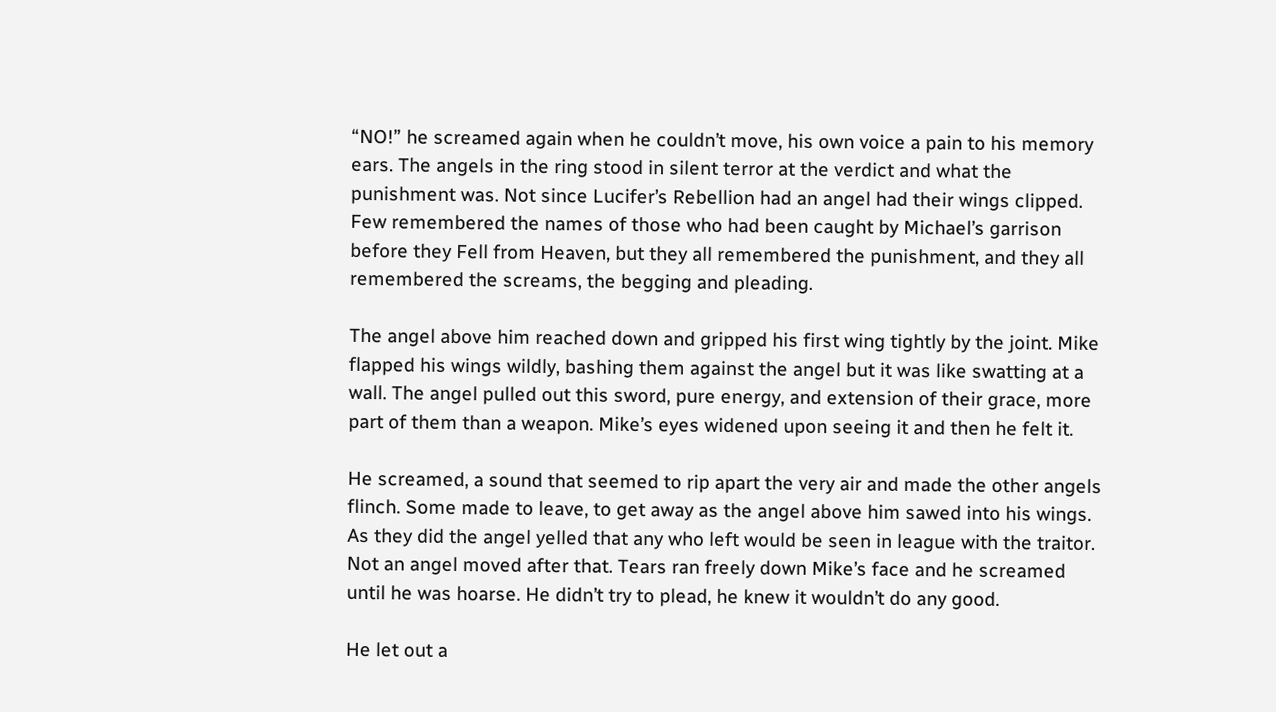“NO!” he screamed again when he couldn’t move, his own voice a pain to his memory ears. The angels in the ring stood in silent terror at the verdict and what the punishment was. Not since Lucifer’s Rebellion had an angel had their wings clipped. Few remembered the names of those who had been caught by Michael’s garrison before they Fell from Heaven, but they all remembered the punishment, and they all remembered the screams, the begging and pleading.

The angel above him reached down and gripped his first wing tightly by the joint. Mike flapped his wings wildly, bashing them against the angel but it was like swatting at a wall. The angel pulled out this sword, pure energy, and extension of their grace, more part of them than a weapon. Mike’s eyes widened upon seeing it and then he felt it.

He screamed, a sound that seemed to rip apart the very air and made the other angels flinch. Some made to leave, to get away as the angel above him sawed into his wings. As they did the angel yelled that any who left would be seen in league with the traitor. Not an angel moved after that. Tears ran freely down Mike’s face and he screamed until he was hoarse. He didn’t try to plead, he knew it wouldn’t do any good.

He let out a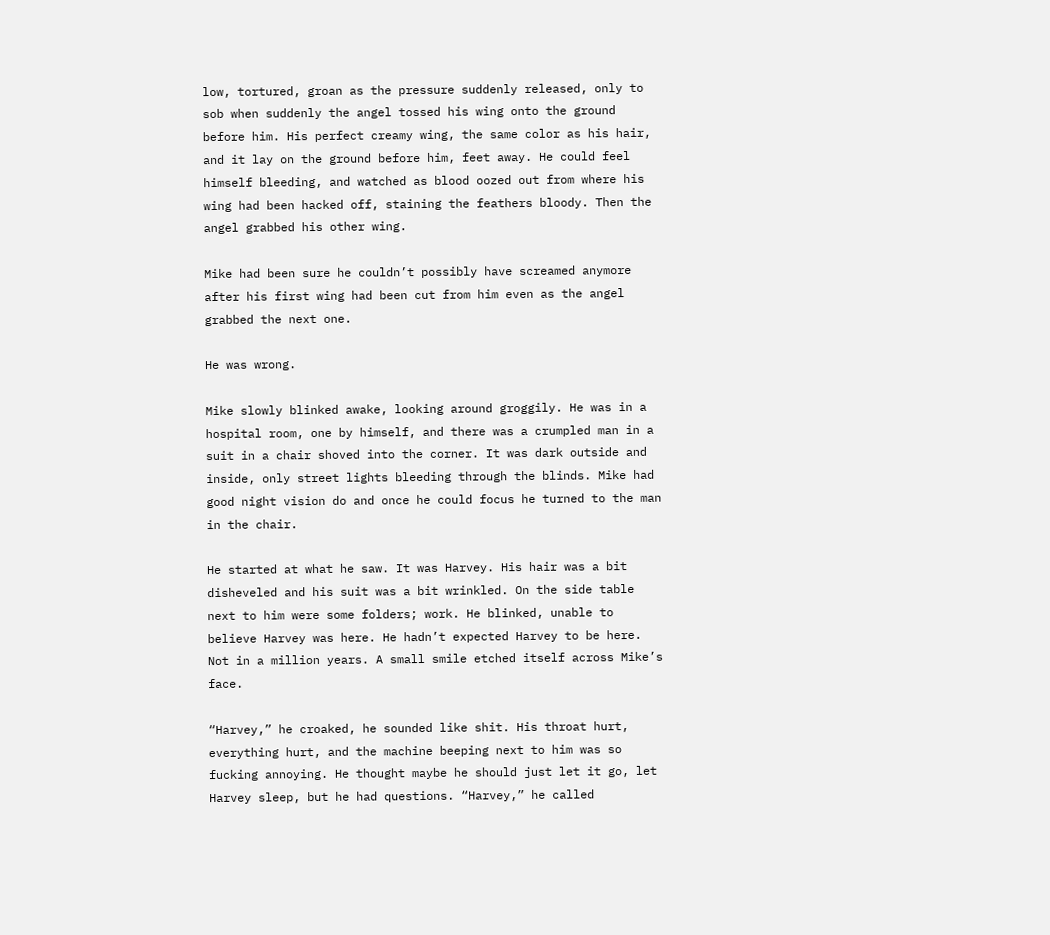low, tortured, groan as the pressure suddenly released, only to sob when suddenly the angel tossed his wing onto the ground before him. His perfect creamy wing, the same color as his hair, and it lay on the ground before him, feet away. He could feel himself bleeding, and watched as blood oozed out from where his wing had been hacked off, staining the feathers bloody. Then the angel grabbed his other wing.

Mike had been sure he couldn’t possibly have screamed anymore after his first wing had been cut from him even as the angel grabbed the next one.

He was wrong.

Mike slowly blinked awake, looking around groggily. He was in a hospital room, one by himself, and there was a crumpled man in a suit in a chair shoved into the corner. It was dark outside and inside, only street lights bleeding through the blinds. Mike had good night vision do and once he could focus he turned to the man in the chair.

He started at what he saw. It was Harvey. His hair was a bit disheveled and his suit was a bit wrinkled. On the side table next to him were some folders; work. He blinked, unable to believe Harvey was here. He hadn’t expected Harvey to be here. Not in a million years. A small smile etched itself across Mike’s face.

“Harvey,” he croaked, he sounded like shit. His throat hurt, everything hurt, and the machine beeping next to him was so fucking annoying. He thought maybe he should just let it go, let Harvey sleep, but he had questions. “Harvey,” he called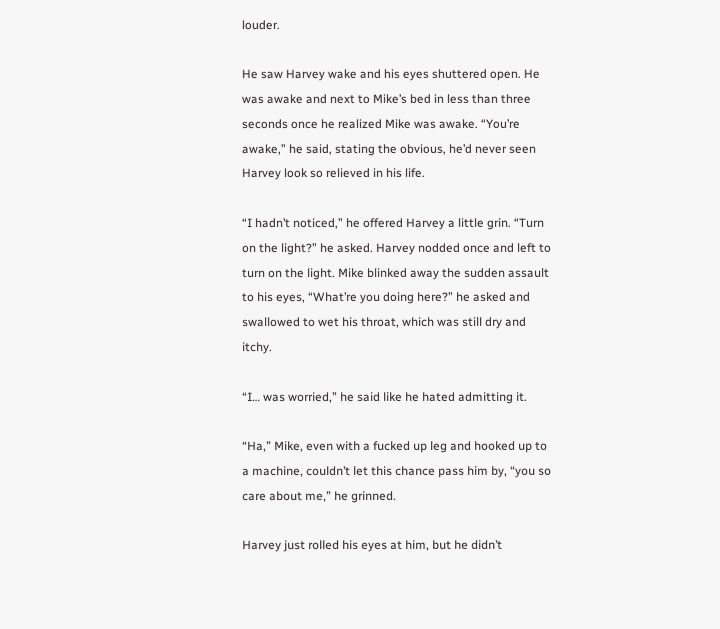louder.

He saw Harvey wake and his eyes shuttered open. He was awake and next to Mike’s bed in less than three seconds once he realized Mike was awake. “You’re awake,” he said, stating the obvious, he’d never seen Harvey look so relieved in his life.

“I hadn’t noticed,” he offered Harvey a little grin. “Turn on the light?” he asked. Harvey nodded once and left to turn on the light. Mike blinked away the sudden assault to his eyes, “What’re you doing here?” he asked and swallowed to wet his throat, which was still dry and itchy.

“I… was worried,” he said like he hated admitting it.

“Ha,” Mike, even with a fucked up leg and hooked up to a machine, couldn’t let this chance pass him by, “you so care about me,” he grinned.

Harvey just rolled his eyes at him, but he didn’t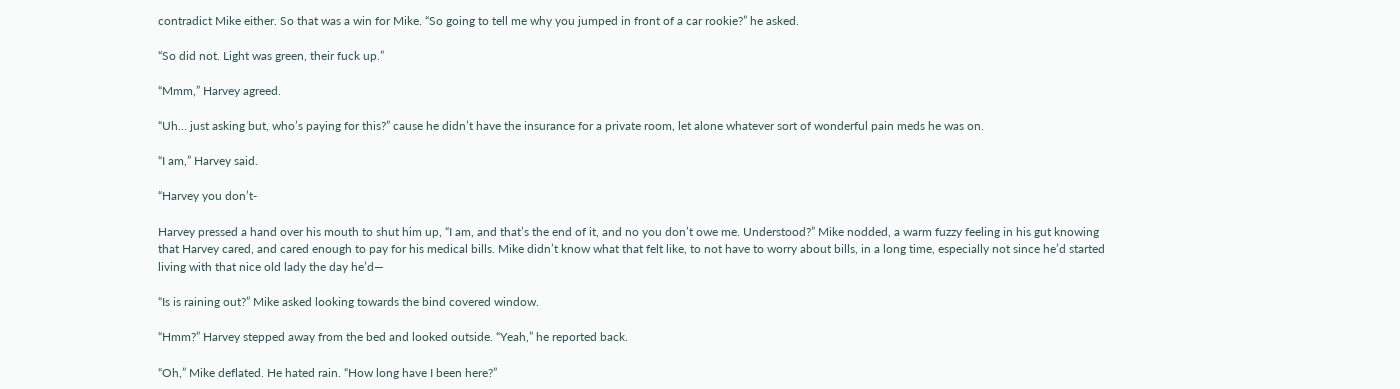contradict Mike either. So that was a win for Mike. “So going to tell me why you jumped in front of a car rookie?” he asked.

“So did not. Light was green, their fuck up.”

“Mmm,” Harvey agreed.

“Uh… just asking but, who’s paying for this?” cause he didn’t have the insurance for a private room, let alone whatever sort of wonderful pain meds he was on.

“I am,” Harvey said.

“Harvey you don’t-

Harvey pressed a hand over his mouth to shut him up, “I am, and that’s the end of it, and no you don’t owe me. Understood?” Mike nodded, a warm fuzzy feeling in his gut knowing that Harvey cared, and cared enough to pay for his medical bills. Mike didn’t know what that felt like, to not have to worry about bills, in a long time, especially not since he’d started living with that nice old lady the day he’d—

“Is is raining out?” Mike asked looking towards the bind covered window.

“Hmm?” Harvey stepped away from the bed and looked outside. “Yeah,” he reported back.

“Oh,” Mike deflated. He hated rain. “How long have I been here?”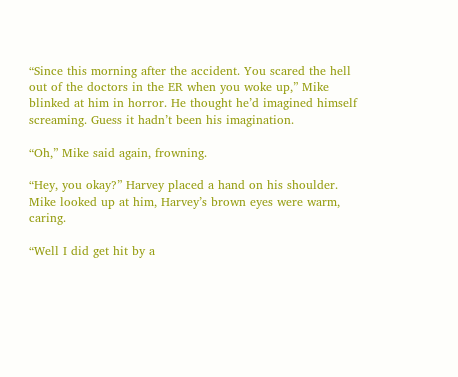“Since this morning after the accident. You scared the hell out of the doctors in the ER when you woke up,” Mike blinked at him in horror. He thought he’d imagined himself screaming. Guess it hadn’t been his imagination.

“Oh,” Mike said again, frowning.

“Hey, you okay?” Harvey placed a hand on his shoulder. Mike looked up at him, Harvey’s brown eyes were warm, caring.

“Well I did get hit by a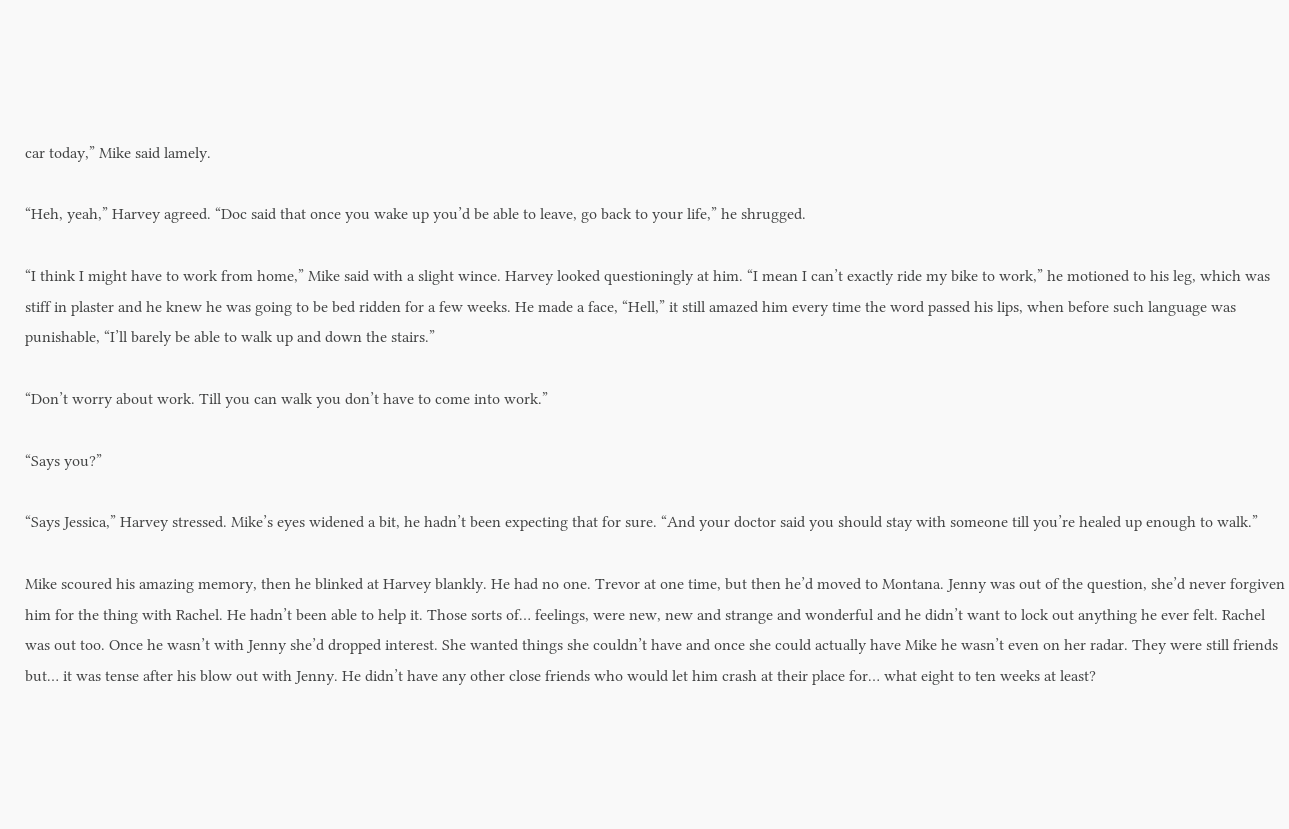car today,” Mike said lamely.

“Heh, yeah,” Harvey agreed. “Doc said that once you wake up you’d be able to leave, go back to your life,” he shrugged.

“I think I might have to work from home,” Mike said with a slight wince. Harvey looked questioningly at him. “I mean I can’t exactly ride my bike to work,” he motioned to his leg, which was stiff in plaster and he knew he was going to be bed ridden for a few weeks. He made a face, “Hell,” it still amazed him every time the word passed his lips, when before such language was punishable, “I’ll barely be able to walk up and down the stairs.”

“Don’t worry about work. Till you can walk you don’t have to come into work.”

“Says you?”

“Says Jessica,” Harvey stressed. Mike’s eyes widened a bit, he hadn’t been expecting that for sure. “And your doctor said you should stay with someone till you’re healed up enough to walk.”

Mike scoured his amazing memory, then he blinked at Harvey blankly. He had no one. Trevor at one time, but then he’d moved to Montana. Jenny was out of the question, she’d never forgiven him for the thing with Rachel. He hadn’t been able to help it. Those sorts of… feelings, were new, new and strange and wonderful and he didn’t want to lock out anything he ever felt. Rachel was out too. Once he wasn’t with Jenny she’d dropped interest. She wanted things she couldn’t have and once she could actually have Mike he wasn’t even on her radar. They were still friends but… it was tense after his blow out with Jenny. He didn’t have any other close friends who would let him crash at their place for… what eight to ten weeks at least?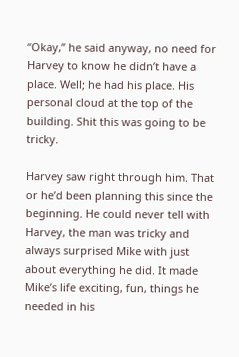“Okay,” he said anyway, no need for Harvey to know he didn’t have a place. Well; he had his place. His personal cloud at the top of the building. Shit this was going to be tricky.

Harvey saw right through him. That or he’d been planning this since the beginning. He could never tell with Harvey, the man was tricky and always surprised Mike with just about everything he did. It made Mike’s life exciting, fun, things he needed in his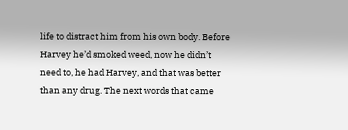life to distract him from his own body. Before Harvey he’d smoked weed, now he didn’t need to, he had Harvey, and that was better than any drug. The next words that came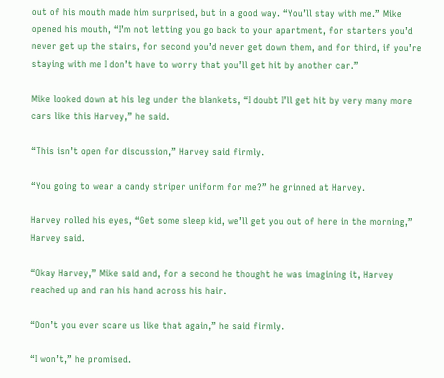out of his mouth made him surprised, but in a good way. “You’ll stay with me.” Mike opened his mouth, “I’m not letting you go back to your apartment, for starters you’d never get up the stairs, for second you’d never get down them, and for third, if you’re staying with me I don’t have to worry that you’ll get hit by another car.”

Mike looked down at his leg under the blankets, “I doubt I’ll get hit by very many more cars like this Harvey,” he said.

“This isn’t open for discussion,” Harvey said firmly.

“You going to wear a candy striper uniform for me?” he grinned at Harvey.

Harvey rolled his eyes, “Get some sleep kid, we’ll get you out of here in the morning,” Harvey said.

“Okay Harvey,” Mike said and, for a second he thought he was imagining it, Harvey reached up and ran his hand across his hair.

“Don’t you ever scare us like that again,” he said firmly.

“I won’t,” he promised.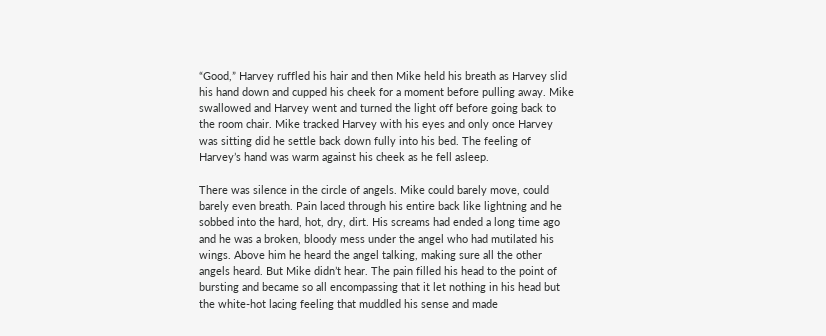“Good,” Harvey ruffled his hair and then Mike held his breath as Harvey slid his hand down and cupped his cheek for a moment before pulling away. Mike swallowed and Harvey went and turned the light off before going back to the room chair. Mike tracked Harvey with his eyes and only once Harvey was sitting did he settle back down fully into his bed. The feeling of Harvey’s hand was warm against his cheek as he fell asleep.

There was silence in the circle of angels. Mike could barely move, could barely even breath. Pain laced through his entire back like lightning and he sobbed into the hard, hot, dry, dirt. His screams had ended a long time ago and he was a broken, bloody mess under the angel who had mutilated his wings. Above him he heard the angel talking, making sure all the other angels heard. But Mike didn’t hear. The pain filled his head to the point of bursting and became so all encompassing that it let nothing in his head but the white-hot lacing feeling that muddled his sense and made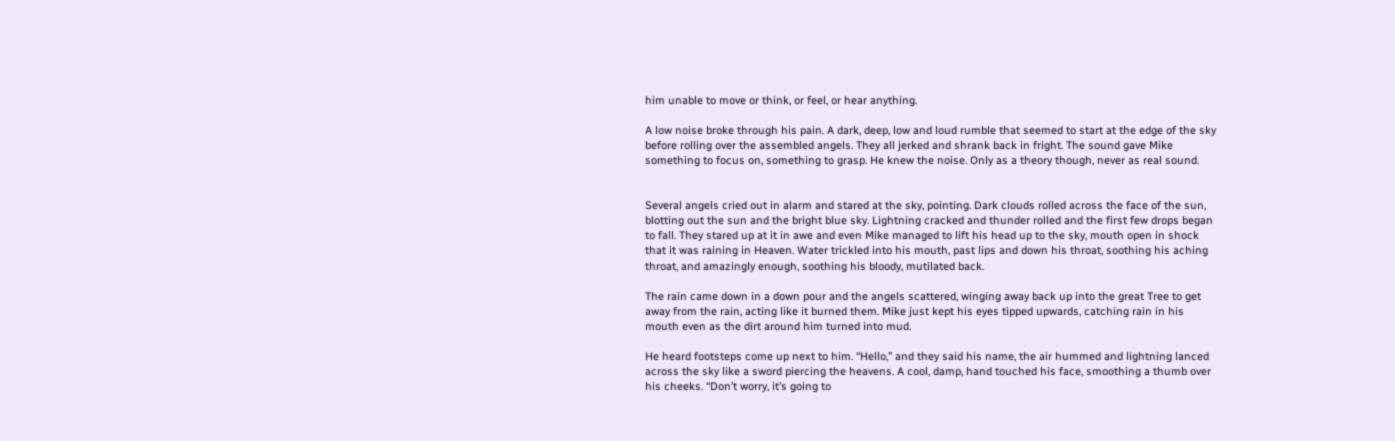him unable to move or think, or feel, or hear anything.

A low noise broke through his pain. A dark, deep, low and loud rumble that seemed to start at the edge of the sky before rolling over the assembled angels. They all jerked and shrank back in fright. The sound gave Mike something to focus on, something to grasp. He knew the noise. Only as a theory though, never as real sound.


Several angels cried out in alarm and stared at the sky, pointing. Dark clouds rolled across the face of the sun, blotting out the sun and the bright blue sky. Lightning cracked and thunder rolled and the first few drops began to fall. They stared up at it in awe and even Mike managed to lift his head up to the sky, mouth open in shock that it was raining in Heaven. Water trickled into his mouth, past lips and down his throat, soothing his aching throat, and amazingly enough, soothing his bloody, mutilated back.

The rain came down in a down pour and the angels scattered, winging away back up into the great Tree to get away from the rain, acting like it burned them. Mike just kept his eyes tipped upwards, catching rain in his mouth even as the dirt around him turned into mud.

He heard footsteps come up next to him. “Hello,” and they said his name, the air hummed and lightning lanced across the sky like a sword piercing the heavens. A cool, damp, hand touched his face, smoothing a thumb over his cheeks. “Don’t worry, it’s going to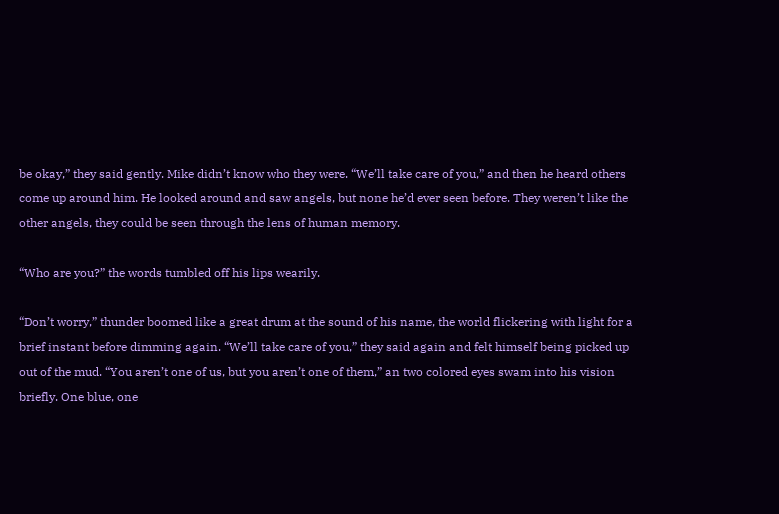be okay,” they said gently. Mike didn’t know who they were. “We’ll take care of you,” and then he heard others come up around him. He looked around and saw angels, but none he’d ever seen before. They weren’t like the other angels, they could be seen through the lens of human memory.

“Who are you?” the words tumbled off his lips wearily.

“Don’t worry,” thunder boomed like a great drum at the sound of his name, the world flickering with light for a brief instant before dimming again. “We’ll take care of you,” they said again and felt himself being picked up out of the mud. “You aren’t one of us, but you aren’t one of them,” an two colored eyes swam into his vision briefly. One blue, one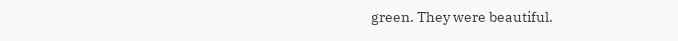green. They were beautiful.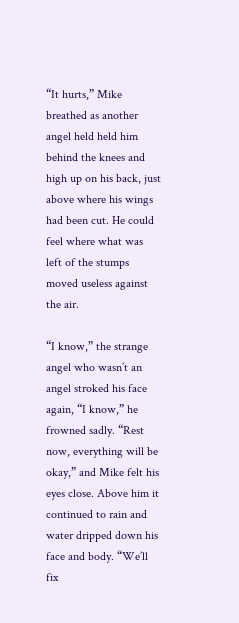“It hurts,” Mike breathed as another angel held held him behind the knees and high up on his back, just above where his wings had been cut. He could feel where what was left of the stumps moved useless against the air.

“I know,” the strange angel who wasn’t an angel stroked his face again, “I know,” he frowned sadly. “Rest now, everything will be okay,” and Mike felt his eyes close. Above him it continued to rain and water dripped down his face and body. “We’ll fix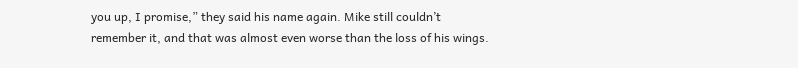you up, I promise,” they said his name again. Mike still couldn’t remember it, and that was almost even worse than the loss of his wings.